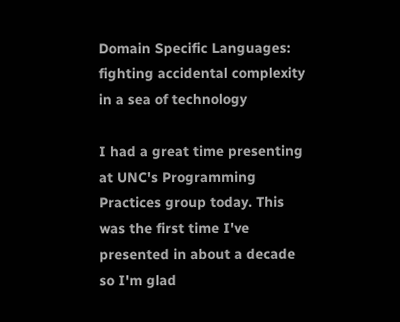Domain Specific Languages: fighting accidental complexity in a sea of technology

I had a great time presenting at UNC's Programming Practices group today. This was the first time I've presented in about a decade so I'm glad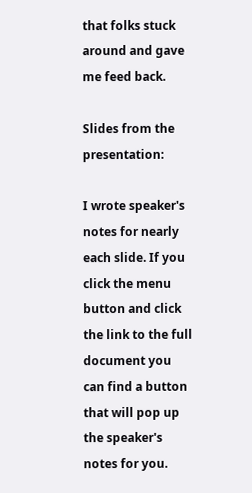that folks stuck around and gave me feed back.

Slides from the presentation:

I wrote speaker's notes for nearly each slide. If you click the menu button and click the link to the full document you can find a button that will pop up the speaker's notes for you.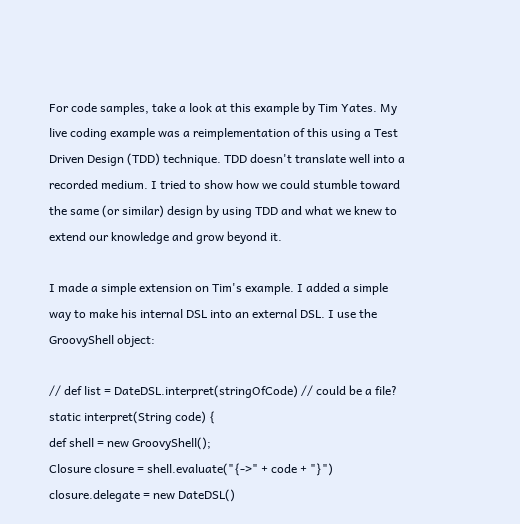For code samples, take a look at this example by Tim Yates. My live coding example was a reimplementation of this using a Test Driven Design (TDD) technique. TDD doesn't translate well into a recorded medium. I tried to show how we could stumble toward the same (or similar) design by using TDD and what we knew to extend our knowledge and grow beyond it.

I made a simple extension on Tim's example. I added a simple way to make his internal DSL into an external DSL. I use the GroovyShell object:

// def list = DateDSL.interpret(stringOfCode) // could be a file?
static interpret(String code) {
def shell = new GroovyShell();
Closure closure = shell.evaluate("{->" + code + "}")
closure.delegate = new DateDSL()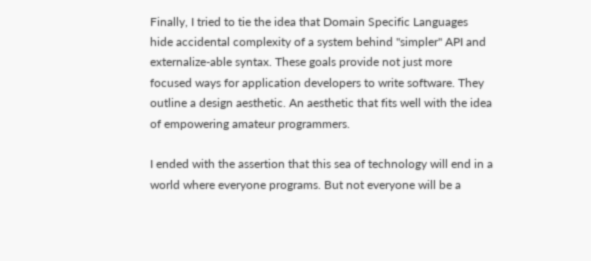Finally, I tried to tie the idea that Domain Specific Languages hide accidental complexity of a system behind "simpler" API and externalize-able syntax. These goals provide not just more focused ways for application developers to write software. They outline a design aesthetic. An aesthetic that fits well with the idea of empowering amateur programmers.

I ended with the assertion that this sea of technology will end in a world where everyone programs. But not everyone will be a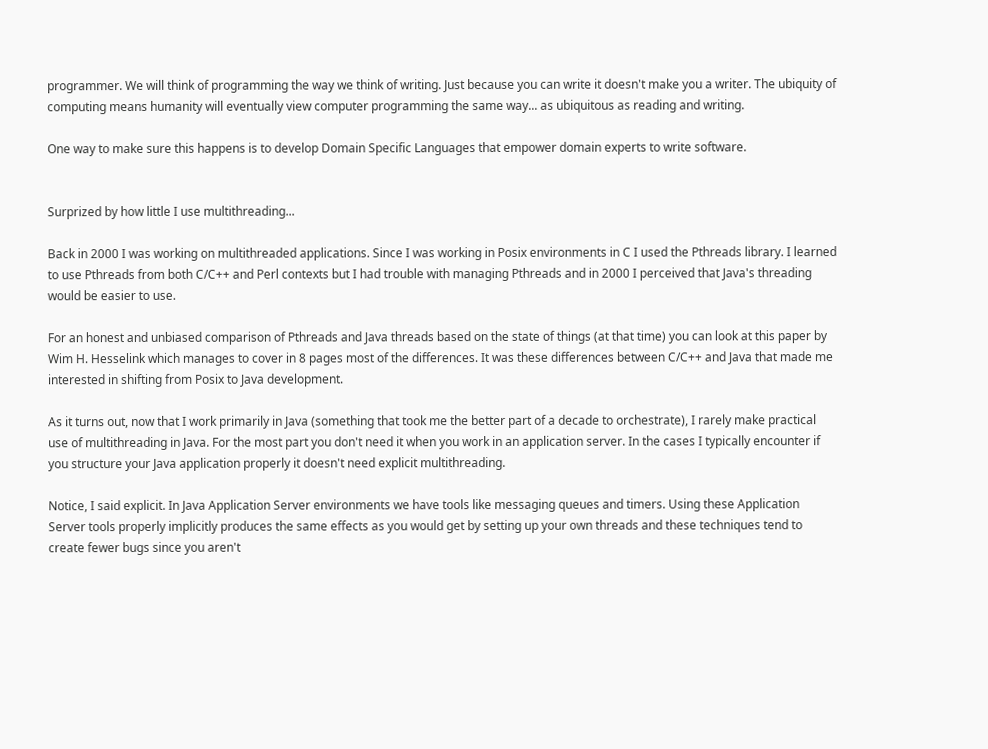programmer. We will think of programming the way we think of writing. Just because you can write it doesn't make you a writer. The ubiquity of computing means humanity will eventually view computer programming the same way... as ubiquitous as reading and writing.

One way to make sure this happens is to develop Domain Specific Languages that empower domain experts to write software.


Surprized by how little I use multithreading...

Back in 2000 I was working on multithreaded applications. Since I was working in Posix environments in C I used the Pthreads library. I learned to use Pthreads from both C/C++ and Perl contexts but I had trouble with managing Pthreads and in 2000 I perceived that Java's threading would be easier to use.

For an honest and unbiased comparison of Pthreads and Java threads based on the state of things (at that time) you can look at this paper by Wim H. Hesselink which manages to cover in 8 pages most of the differences. It was these differences between C/C++ and Java that made me interested in shifting from Posix to Java development.

As it turns out, now that I work primarily in Java (something that took me the better part of a decade to orchestrate), I rarely make practical use of multithreading in Java. For the most part you don't need it when you work in an application server. In the cases I typically encounter if you structure your Java application properly it doesn't need explicit multithreading.

Notice, I said explicit. In Java Application Server environments we have tools like messaging queues and timers. Using these Application Server tools properly implicitly produces the same effects as you would get by setting up your own threads and these techniques tend to create fewer bugs since you aren't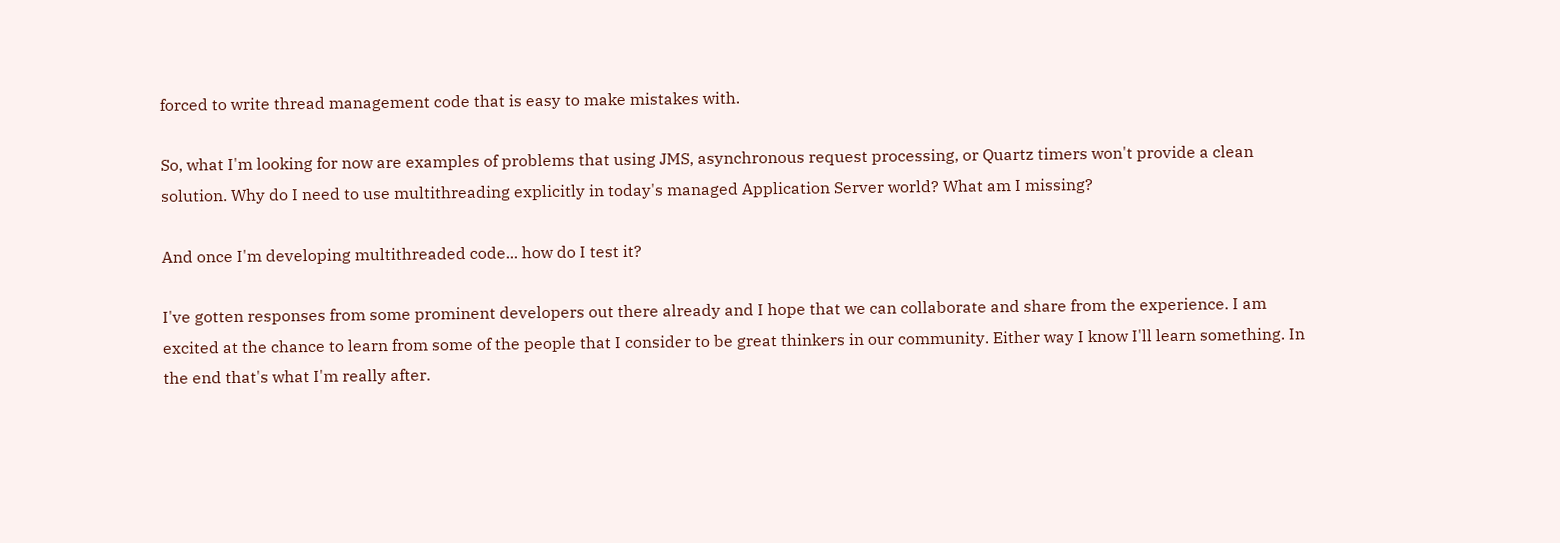forced to write thread management code that is easy to make mistakes with.

So, what I'm looking for now are examples of problems that using JMS, asynchronous request processing, or Quartz timers won't provide a clean solution. Why do I need to use multithreading explicitly in today's managed Application Server world? What am I missing?

And once I'm developing multithreaded code... how do I test it?

I've gotten responses from some prominent developers out there already and I hope that we can collaborate and share from the experience. I am excited at the chance to learn from some of the people that I consider to be great thinkers in our community. Either way I know I'll learn something. In the end that's what I'm really after.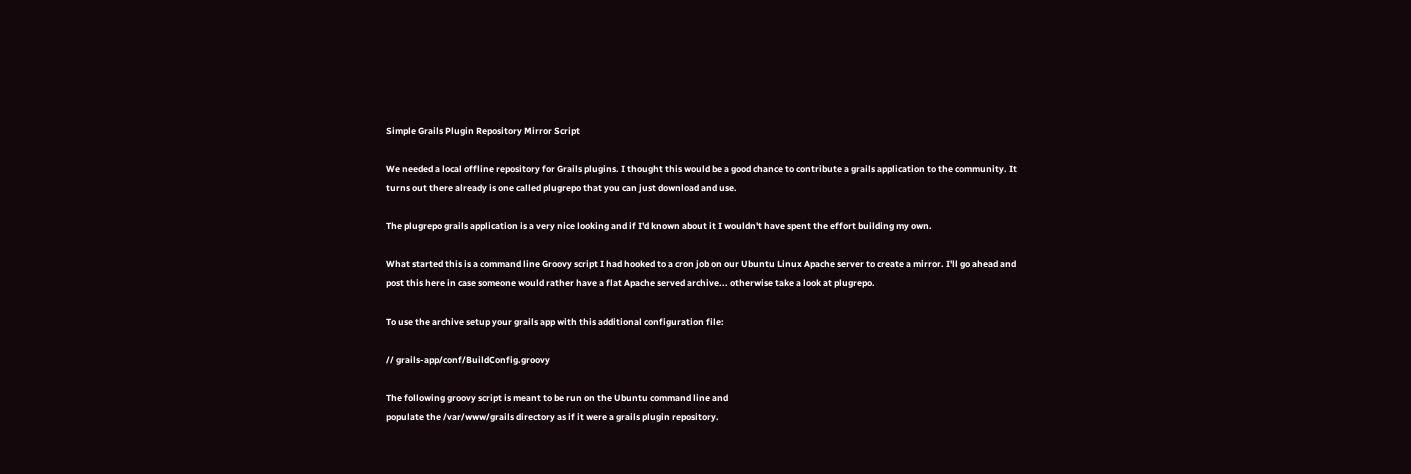Simple Grails Plugin Repository Mirror Script

We needed a local offline repository for Grails plugins. I thought this would be a good chance to contribute a grails application to the community. It turns out there already is one called plugrepo that you can just download and use.

The plugrepo grails application is a very nice looking and if I'd known about it I wouldn't have spent the effort building my own.

What started this is a command line Groovy script I had hooked to a cron job on our Ubuntu Linux Apache server to create a mirror. I'll go ahead and post this here in case someone would rather have a flat Apache served archive... otherwise take a look at plugrepo.

To use the archive setup your grails app with this additional configuration file:

// grails-app/conf/BuildConfig.groovy

The following groovy script is meant to be run on the Ubuntu command line and
populate the /var/www/grails directory as if it were a grails plugin repository.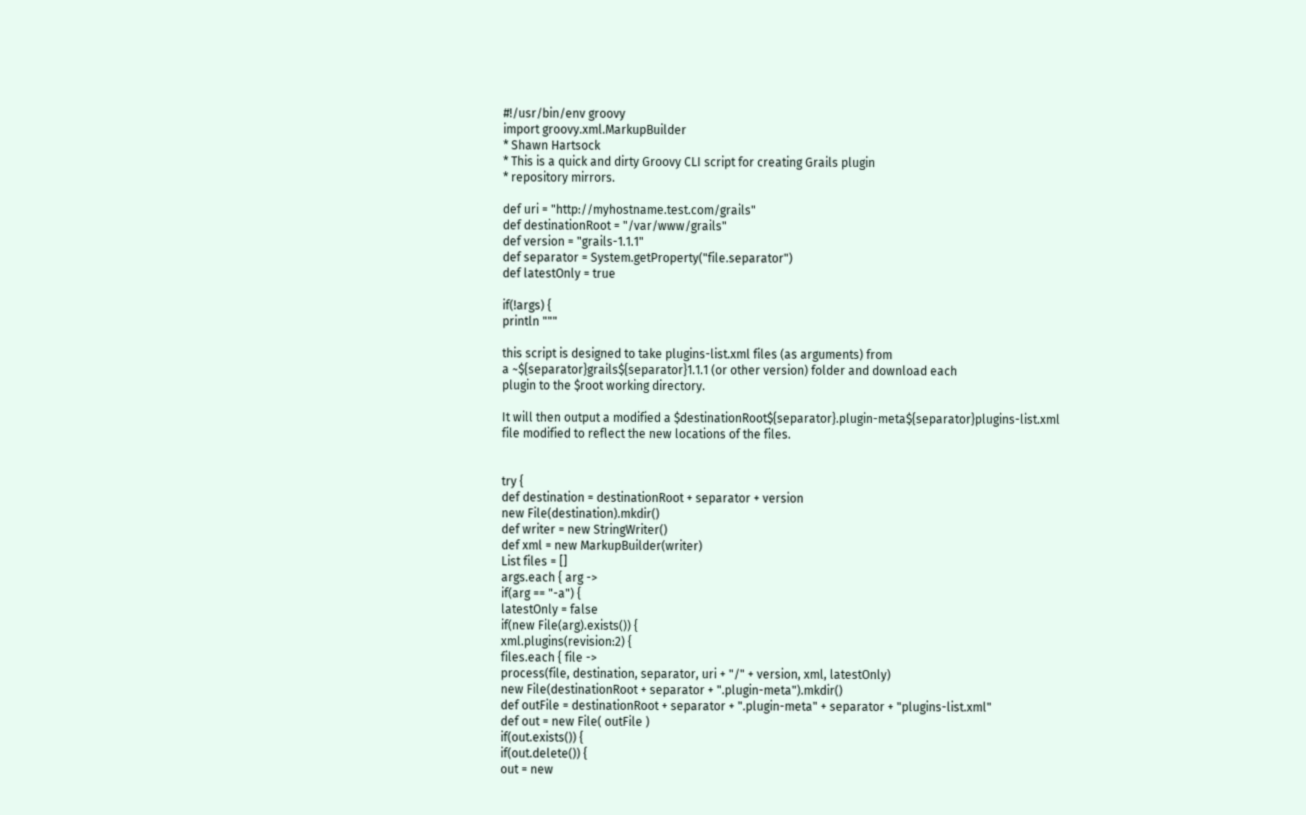#!/usr/bin/env groovy
import groovy.xml.MarkupBuilder
* Shawn Hartsock
* This is a quick and dirty Groovy CLI script for creating Grails plugin
* repository mirrors.

def uri = "http://myhostname.test.com/grails"
def destinationRoot = "/var/www/grails"
def version = "grails-1.1.1"
def separator = System.getProperty("file.separator")
def latestOnly = true

if(!args) {
println """

this script is designed to take plugins-list.xml files (as arguments) from
a ~${separator}grails${separator}1.1.1 (or other version) folder and download each
plugin to the $root working directory.

It will then output a modified a $destinationRoot${separator}.plugin-meta${separator}plugins-list.xml
file modified to reflect the new locations of the files.


try {
def destination = destinationRoot + separator + version
new File(destination).mkdir()
def writer = new StringWriter()
def xml = new MarkupBuilder(writer)
List files = []
args.each { arg ->
if(arg == "-a") {
latestOnly = false
if(new File(arg).exists()) {
xml.plugins(revision:2) {
files.each { file ->
process(file, destination, separator, uri + "/" + version, xml, latestOnly)
new File(destinationRoot + separator + ".plugin-meta").mkdir()
def outFile = destinationRoot + separator + ".plugin-meta" + separator + "plugins-list.xml"
def out = new File( outFile )
if(out.exists()) {
if(out.delete()) {
out = new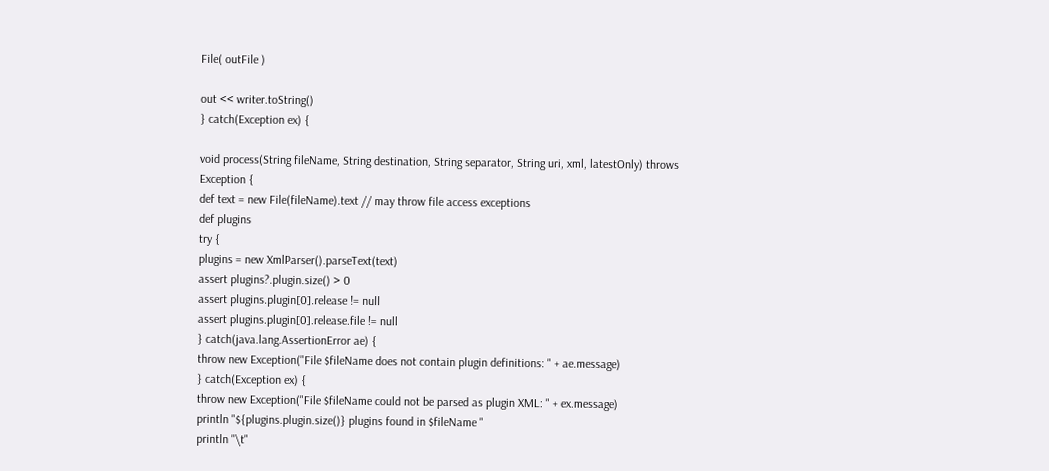File( outFile )

out << writer.toString()
} catch(Exception ex) {

void process(String fileName, String destination, String separator, String uri, xml, latestOnly) throws Exception {
def text = new File(fileName).text // may throw file access exceptions
def plugins
try {
plugins = new XmlParser().parseText(text)
assert plugins?.plugin.size() > 0
assert plugins.plugin[0].release != null
assert plugins.plugin[0].release.file != null
} catch(java.lang.AssertionError ae) {
throw new Exception("File $fileName does not contain plugin definitions: " + ae.message)
} catch(Exception ex) {
throw new Exception("File $fileName could not be parsed as plugin XML: " + ex.message)
println "${plugins.plugin.size()} plugins found in $fileName "
println "\t"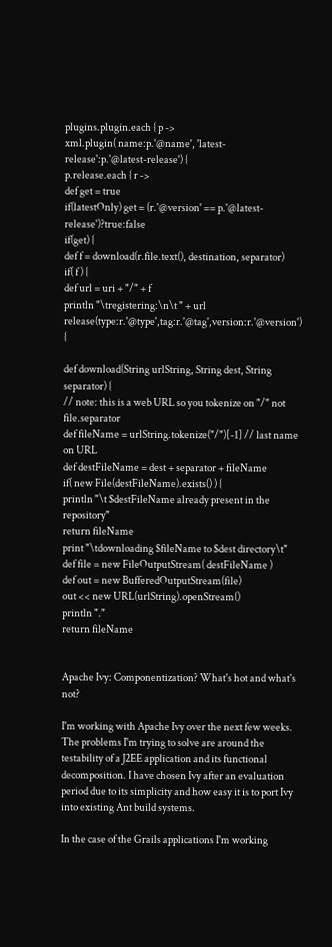plugins.plugin.each { p ->
xml.plugin( name:p.'@name', 'latest-release':p.'@latest-release') {
p.release.each { r ->
def get = true
if(latestOnly) get = (r.'@version' == p.'@latest-release')?true:false
if(get) {
def f = download(r.file.text(), destination, separator)
if( f ) {
def url = uri + "/" + f
println "\tregistering:\n\t " + url
release(type:r.'@type',tag:r.'@tag',version:r.'@version') {

def download(String urlString, String dest, String separator) {
// note: this is a web URL so you tokenize on "/" not file.separator
def fileName = urlString.tokenize("/")[-1] // last name on URL
def destFileName = dest + separator + fileName
if( new File(destFileName).exists() ) {
println "\t $destFileName already present in the repository"
return fileName
print "\tdownloading $fileName to $dest directory\t"
def file = new FileOutputStream( destFileName )
def out = new BufferedOutputStream(file)
out << new URL(urlString).openStream()
println "."
return fileName


Apache Ivy: Componentization? What's hot and what's not?

I'm working with Apache Ivy over the next few weeks. The problems I'm trying to solve are around the testability of a J2EE application and its functional decomposition. I have chosen Ivy after an evaluation period due to its simplicity and how easy it is to port Ivy into existing Ant build systems.

In the case of the Grails applications I'm working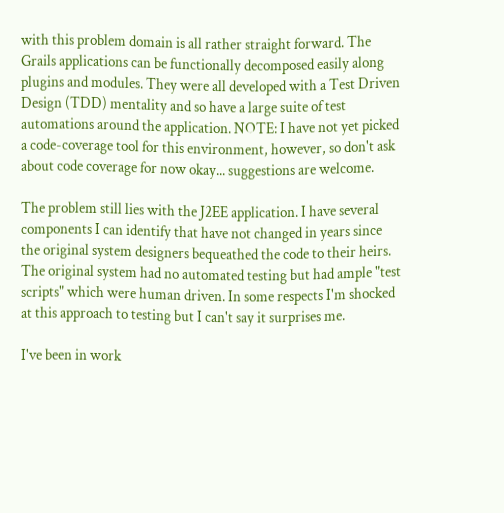with this problem domain is all rather straight forward. The Grails applications can be functionally decomposed easily along plugins and modules. They were all developed with a Test Driven Design (TDD) mentality and so have a large suite of test automations around the application. NOTE: I have not yet picked a code-coverage tool for this environment, however, so don't ask about code coverage for now okay... suggestions are welcome.

The problem still lies with the J2EE application. I have several components I can identify that have not changed in years since the original system designers bequeathed the code to their heirs. The original system had no automated testing but had ample "test scripts" which were human driven. In some respects I'm shocked at this approach to testing but I can't say it surprises me.

I've been in work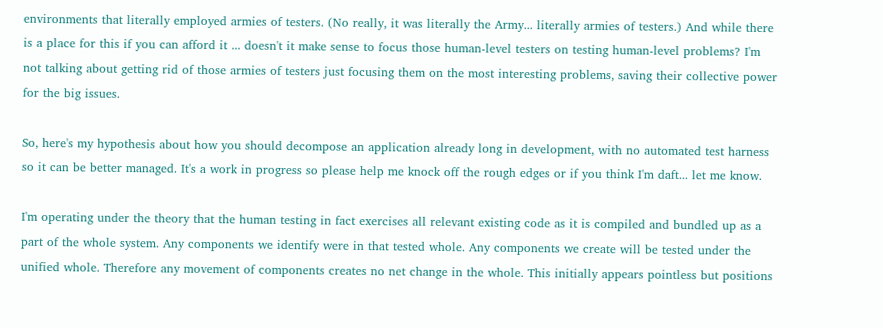environments that literally employed armies of testers. (No really, it was literally the Army... literally armies of testers.) And while there is a place for this if you can afford it ... doesn't it make sense to focus those human-level testers on testing human-level problems? I'm not talking about getting rid of those armies of testers just focusing them on the most interesting problems, saving their collective power for the big issues.

So, here's my hypothesis about how you should decompose an application already long in development, with no automated test harness so it can be better managed. It's a work in progress so please help me knock off the rough edges or if you think I'm daft... let me know.

I'm operating under the theory that the human testing in fact exercises all relevant existing code as it is compiled and bundled up as a part of the whole system. Any components we identify were in that tested whole. Any components we create will be tested under the unified whole. Therefore any movement of components creates no net change in the whole. This initially appears pointless but positions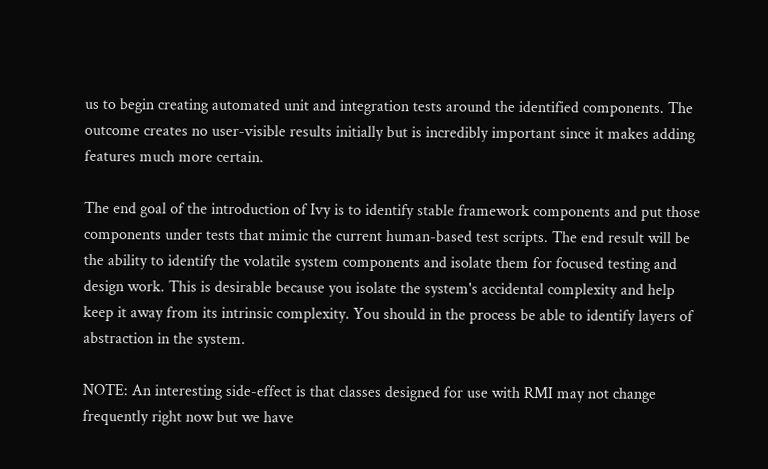us to begin creating automated unit and integration tests around the identified components. The outcome creates no user-visible results initially but is incredibly important since it makes adding features much more certain.

The end goal of the introduction of Ivy is to identify stable framework components and put those components under tests that mimic the current human-based test scripts. The end result will be the ability to identify the volatile system components and isolate them for focused testing and design work. This is desirable because you isolate the system's accidental complexity and help keep it away from its intrinsic complexity. You should in the process be able to identify layers of abstraction in the system.

NOTE: An interesting side-effect is that classes designed for use with RMI may not change frequently right now but we have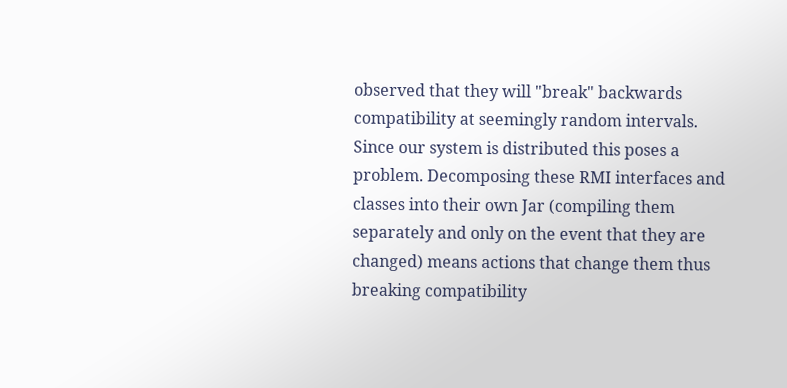observed that they will "break" backwards compatibility at seemingly random intervals. Since our system is distributed this poses a problem. Decomposing these RMI interfaces and classes into their own Jar (compiling them separately and only on the event that they are changed) means actions that change them thus breaking compatibility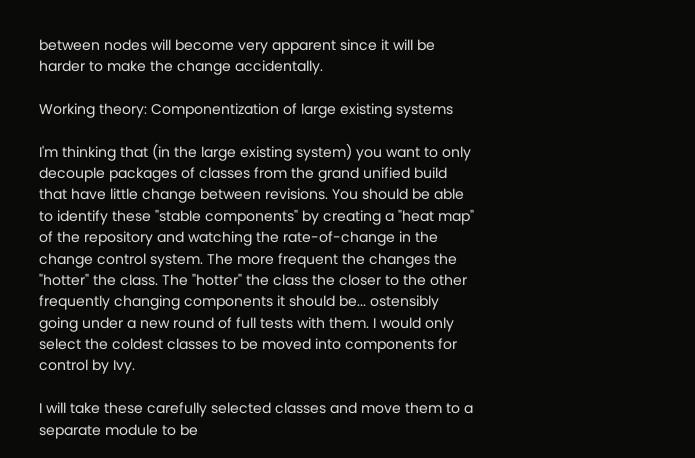between nodes will become very apparent since it will be harder to make the change accidentally.

Working theory: Componentization of large existing systems

I'm thinking that (in the large existing system) you want to only decouple packages of classes from the grand unified build that have little change between revisions. You should be able to identify these "stable components" by creating a "heat map" of the repository and watching the rate-of-change in the change control system. The more frequent the changes the "hotter" the class. The "hotter" the class the closer to the other frequently changing components it should be... ostensibly going under a new round of full tests with them. I would only select the coldest classes to be moved into components for control by Ivy.

I will take these carefully selected classes and move them to a separate module to be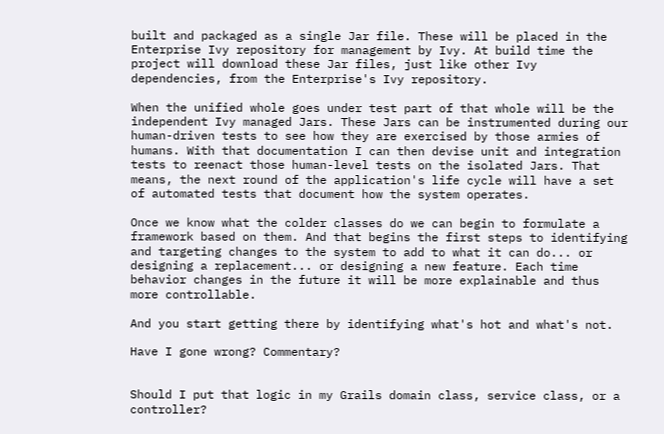built and packaged as a single Jar file. These will be placed in the Enterprise Ivy repository for management by Ivy. At build time the project will download these Jar files, just like other Ivy dependencies, from the Enterprise's Ivy repository.

When the unified whole goes under test part of that whole will be the independent Ivy managed Jars. These Jars can be instrumented during our human-driven tests to see how they are exercised by those armies of humans. With that documentation I can then devise unit and integration tests to reenact those human-level tests on the isolated Jars. That means, the next round of the application's life cycle will have a set of automated tests that document how the system operates.

Once we know what the colder classes do we can begin to formulate a framework based on them. And that begins the first steps to identifying and targeting changes to the system to add to what it can do... or designing a replacement... or designing a new feature. Each time behavior changes in the future it will be more explainable and thus more controllable.

And you start getting there by identifying what's hot and what's not.

Have I gone wrong? Commentary?


Should I put that logic in my Grails domain class, service class, or a controller?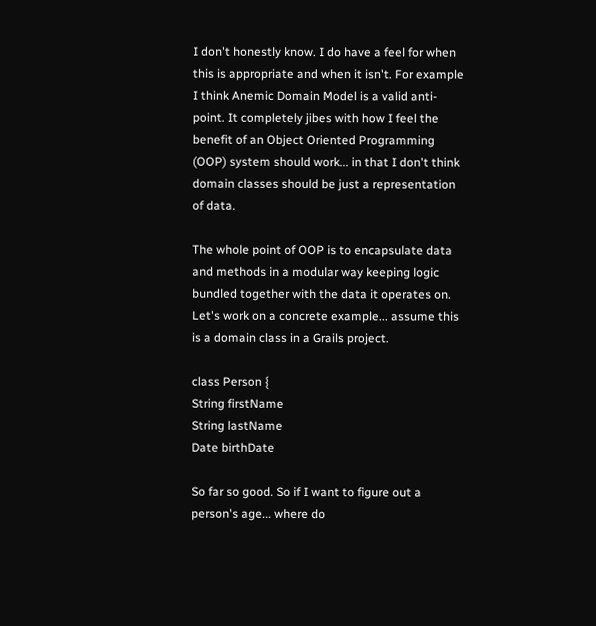I don't honestly know. I do have a feel for when this is appropriate and when it isn't. For example I think Anemic Domain Model is a valid anti-point. It completely jibes with how I feel the benefit of an Object Oriented Programming (OOP) system should work... in that I don't think domain classes should be just a representation of data.

The whole point of OOP is to encapsulate data and methods in a modular way keeping logic bundled together with the data it operates on. Let's work on a concrete example... assume this is a domain class in a Grails project.

class Person {
String firstName
String lastName
Date birthDate

So far so good. So if I want to figure out a person's age... where do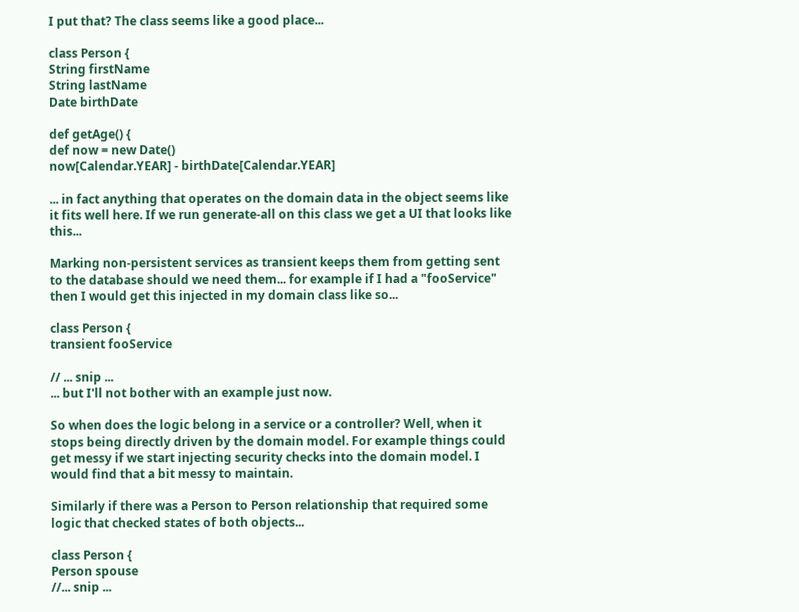I put that? The class seems like a good place...

class Person {
String firstName
String lastName
Date birthDate

def getAge() {
def now = new Date()
now[Calendar.YEAR] - birthDate[Calendar.YEAR]

... in fact anything that operates on the domain data in the object seems like it fits well here. If we run generate-all on this class we get a UI that looks like this...

Marking non-persistent services as transient keeps them from getting sent to the database should we need them... for example if I had a "fooService" then I would get this injected in my domain class like so...

class Person {
transient fooService

// ... snip ...
... but I'll not bother with an example just now.

So when does the logic belong in a service or a controller? Well, when it stops being directly driven by the domain model. For example things could get messy if we start injecting security checks into the domain model. I would find that a bit messy to maintain.

Similarly if there was a Person to Person relationship that required some logic that checked states of both objects...

class Person {
Person spouse
//... snip ...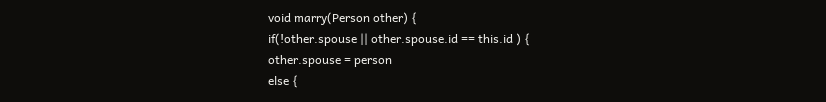void marry(Person other) {
if(!other.spouse || other.spouse.id == this.id ) {
other.spouse = person
else {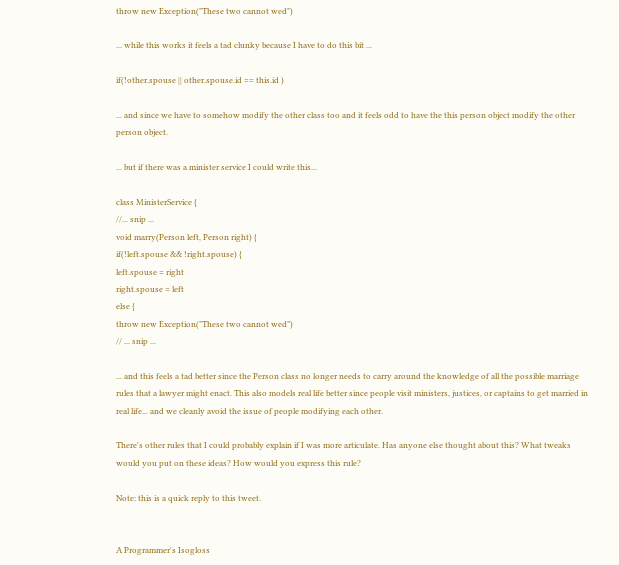throw new Exception("These two cannot wed")

... while this works it feels a tad clunky because I have to do this bit ...

if(!other.spouse || other.spouse.id == this.id )

... and since we have to somehow modify the other class too and it feels odd to have the this person object modify the other person object.

... but if there was a minister service I could write this...

class MinisterService {
//... snip ...
void marry(Person left, Person right) {
if(!left.spouse && !right.spouse) {
left.spouse = right
right.spouse = left
else {
throw new Exception("These two cannot wed")
// ... snip ...

... and this feels a tad better since the Person class no longer needs to carry around the knowledge of all the possible marriage rules that a lawyer might enact. This also models real life better since people visit ministers, justices, or captains to get married in real life... and we cleanly avoid the issue of people modifying each other.

There's other rules that I could probably explain if I was more articulate. Has anyone else thought about this? What tweaks would you put on these ideas? How would you express this rule?

Note: this is a quick reply to this tweet.


A Programmer's Isogloss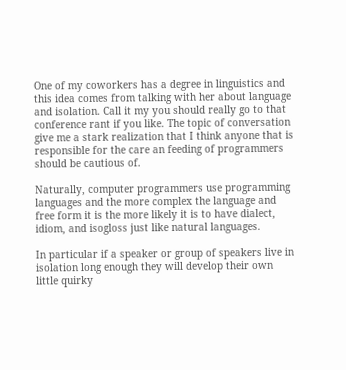One of my coworkers has a degree in linguistics and this idea comes from talking with her about language and isolation. Call it my you should really go to that conference rant if you like. The topic of conversation give me a stark realization that I think anyone that is responsible for the care an feeding of programmers should be cautious of.

Naturally, computer programmers use programming languages and the more complex the language and free form it is the more likely it is to have dialect, idiom, and isogloss just like natural languages.

In particular if a speaker or group of speakers live in isolation long enough they will develop their own little quirky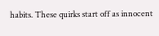habits. These quirks start off as innocent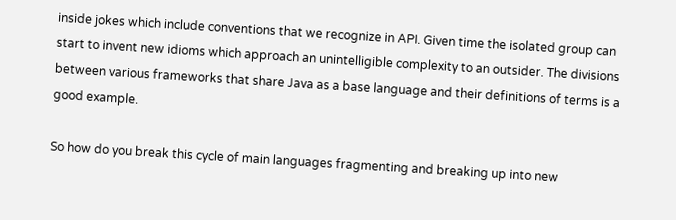inside jokes which include conventions that we recognize in API. Given time the isolated group can start to invent new idioms which approach an unintelligible complexity to an outsider. The divisions between various frameworks that share Java as a base language and their definitions of terms is a good example.

So how do you break this cycle of main languages fragmenting and breaking up into new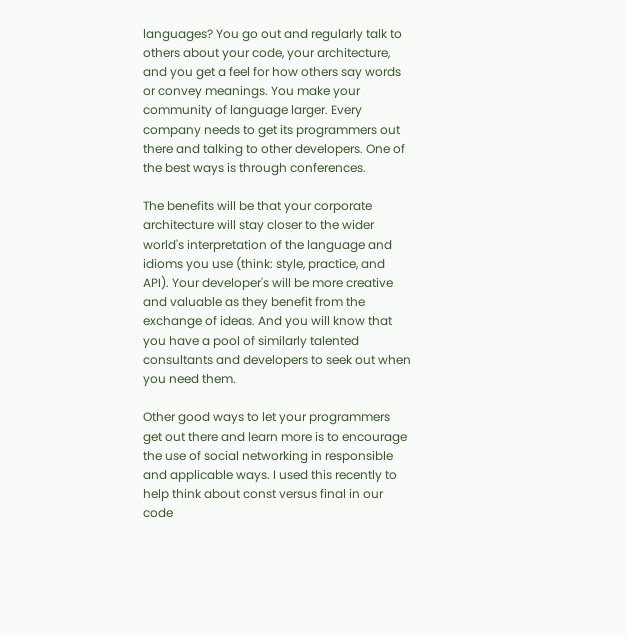languages? You go out and regularly talk to others about your code, your architecture, and you get a feel for how others say words or convey meanings. You make your community of language larger. Every company needs to get its programmers out there and talking to other developers. One of the best ways is through conferences.

The benefits will be that your corporate architecture will stay closer to the wider world's interpretation of the language and idioms you use (think: style, practice, and API). Your developer's will be more creative and valuable as they benefit from the exchange of ideas. And you will know that you have a pool of similarly talented consultants and developers to seek out when you need them.

Other good ways to let your programmers get out there and learn more is to encourage the use of social networking in responsible and applicable ways. I used this recently to help think about const versus final in our code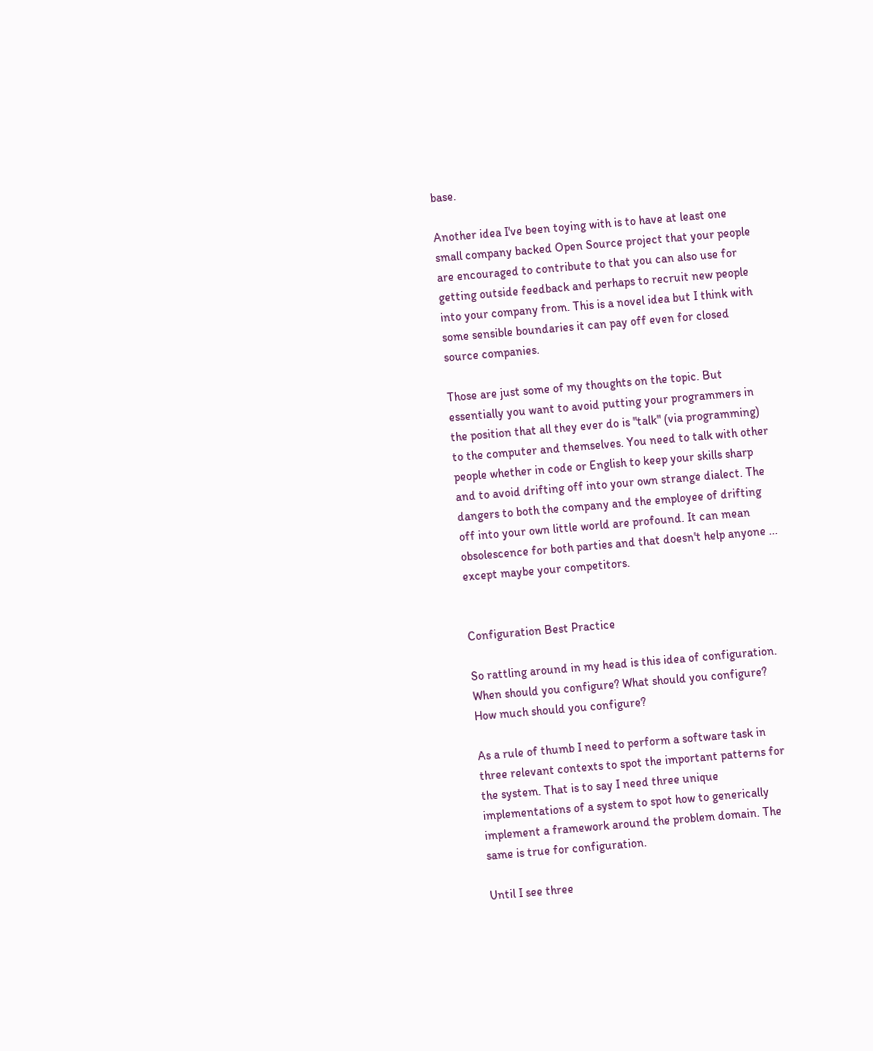base.

Another idea I've been toying with is to have at least one small company backed Open Source project that your people are encouraged to contribute to that you can also use for getting outside feedback and perhaps to recruit new people into your company from. This is a novel idea but I think with some sensible boundaries it can pay off even for closed source companies.

Those are just some of my thoughts on the topic. But essentially you want to avoid putting your programmers in the position that all they ever do is "talk" (via programming) to the computer and themselves. You need to talk with other people whether in code or English to keep your skills sharp and to avoid drifting off into your own strange dialect. The dangers to both the company and the employee of drifting off into your own little world are profound. It can mean obsolescence for both parties and that doesn't help anyone ... except maybe your competitors.


Configuration Best Practice

So rattling around in my head is this idea of configuration. When should you configure? What should you configure? How much should you configure?

As a rule of thumb I need to perform a software task in three relevant contexts to spot the important patterns for the system. That is to say I need three unique implementations of a system to spot how to generically implement a framework around the problem domain. The same is true for configuration.

Until I see three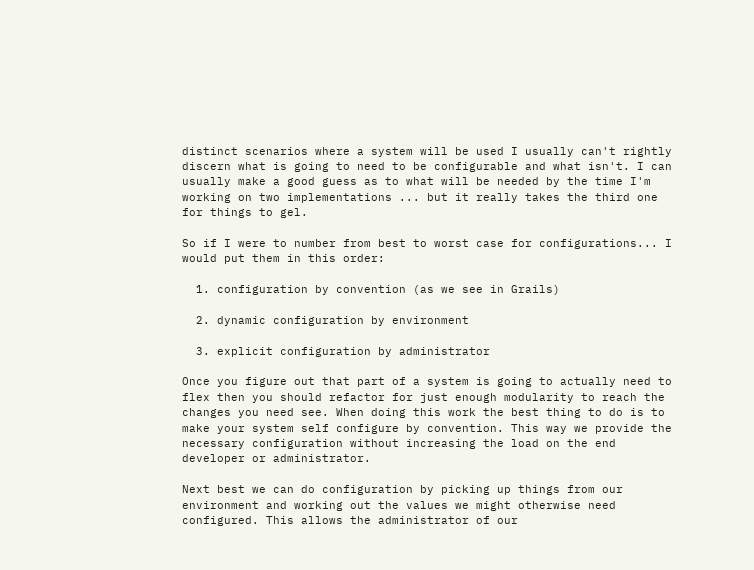distinct scenarios where a system will be used I usually can't rightly discern what is going to need to be configurable and what isn't. I can usually make a good guess as to what will be needed by the time I'm working on two implementations ... but it really takes the third one for things to gel.

So if I were to number from best to worst case for configurations... I would put them in this order:

  1. configuration by convention (as we see in Grails)

  2. dynamic configuration by environment

  3. explicit configuration by administrator

Once you figure out that part of a system is going to actually need to flex then you should refactor for just enough modularity to reach the changes you need see. When doing this work the best thing to do is to make your system self configure by convention. This way we provide the necessary configuration without increasing the load on the end developer or administrator.

Next best we can do configuration by picking up things from our environment and working out the values we might otherwise need configured. This allows the administrator of our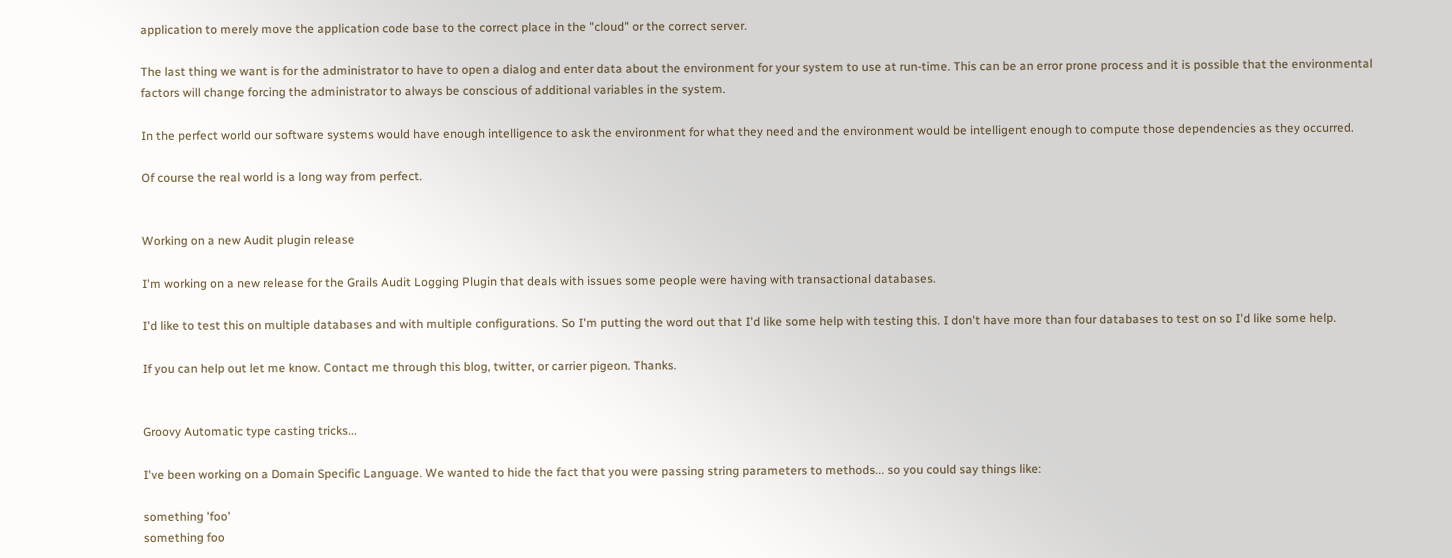application to merely move the application code base to the correct place in the "cloud" or the correct server.

The last thing we want is for the administrator to have to open a dialog and enter data about the environment for your system to use at run-time. This can be an error prone process and it is possible that the environmental factors will change forcing the administrator to always be conscious of additional variables in the system.

In the perfect world our software systems would have enough intelligence to ask the environment for what they need and the environment would be intelligent enough to compute those dependencies as they occurred.

Of course the real world is a long way from perfect.


Working on a new Audit plugin release

I'm working on a new release for the Grails Audit Logging Plugin that deals with issues some people were having with transactional databases.

I'd like to test this on multiple databases and with multiple configurations. So I'm putting the word out that I'd like some help with testing this. I don't have more than four databases to test on so I'd like some help.

If you can help out let me know. Contact me through this blog, twitter, or carrier pigeon. Thanks.


Groovy Automatic type casting tricks...

I've been working on a Domain Specific Language. We wanted to hide the fact that you were passing string parameters to methods... so you could say things like:

something 'foo'
something foo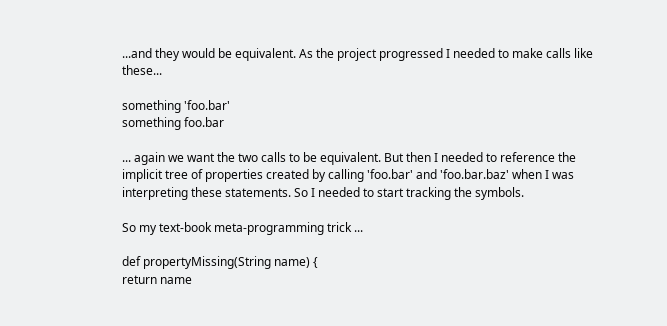...and they would be equivalent. As the project progressed I needed to make calls like these...

something 'foo.bar'
something foo.bar

... again we want the two calls to be equivalent. But then I needed to reference the implicit tree of properties created by calling 'foo.bar' and 'foo.bar.baz' when I was interpreting these statements. So I needed to start tracking the symbols.

So my text-book meta-programming trick ...

def propertyMissing(String name) {
return name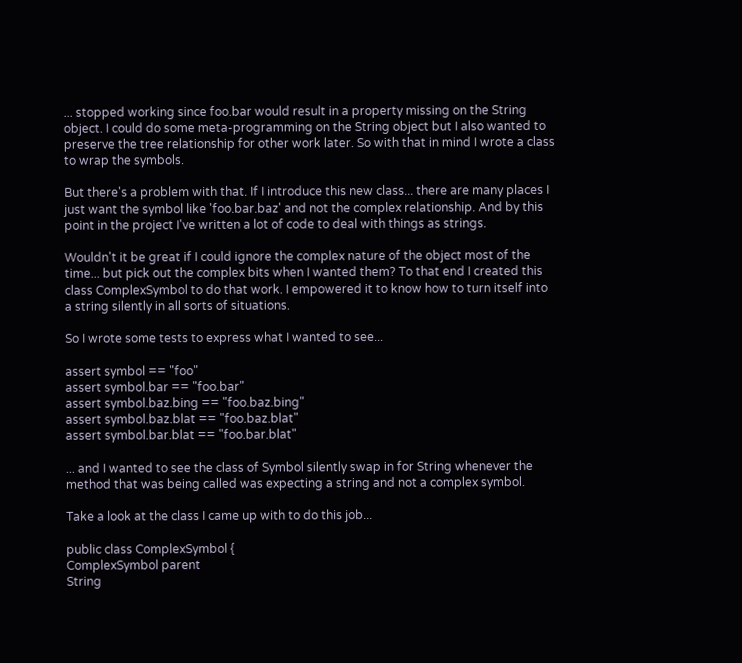... stopped working since foo.bar would result in a property missing on the String object. I could do some meta-programming on the String object but I also wanted to preserve the tree relationship for other work later. So with that in mind I wrote a class to wrap the symbols.

But there's a problem with that. If I introduce this new class... there are many places I just want the symbol like 'foo.bar.baz' and not the complex relationship. And by this point in the project I've written a lot of code to deal with things as strings.

Wouldn't it be great if I could ignore the complex nature of the object most of the time... but pick out the complex bits when I wanted them? To that end I created this class ComplexSymbol to do that work. I empowered it to know how to turn itself into a string silently in all sorts of situations.

So I wrote some tests to express what I wanted to see...

assert symbol == "foo"
assert symbol.bar == "foo.bar"
assert symbol.baz.bing == "foo.baz.bing"
assert symbol.baz.blat == "foo.baz.blat"
assert symbol.bar.blat == "foo.bar.blat"

... and I wanted to see the class of Symbol silently swap in for String whenever the method that was being called was expecting a string and not a complex symbol.

Take a look at the class I came up with to do this job...

public class ComplexSymbol {
ComplexSymbol parent
String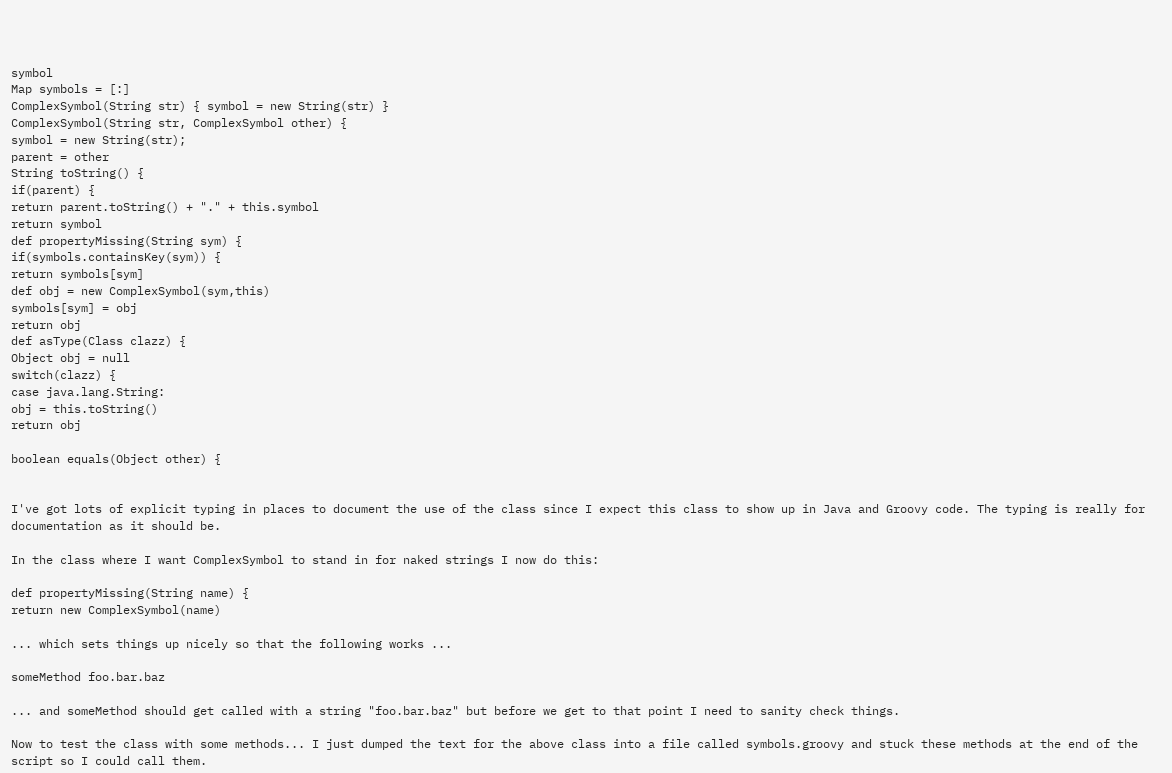symbol
Map symbols = [:]
ComplexSymbol(String str) { symbol = new String(str) }
ComplexSymbol(String str, ComplexSymbol other) {
symbol = new String(str);
parent = other
String toString() {
if(parent) {
return parent.toString() + "." + this.symbol
return symbol
def propertyMissing(String sym) {
if(symbols.containsKey(sym)) {
return symbols[sym]
def obj = new ComplexSymbol(sym,this)
symbols[sym] = obj
return obj
def asType(Class clazz) {
Object obj = null
switch(clazz) {
case java.lang.String:
obj = this.toString()
return obj

boolean equals(Object other) {


I've got lots of explicit typing in places to document the use of the class since I expect this class to show up in Java and Groovy code. The typing is really for documentation as it should be.

In the class where I want ComplexSymbol to stand in for naked strings I now do this:

def propertyMissing(String name) {
return new ComplexSymbol(name)

... which sets things up nicely so that the following works ...

someMethod foo.bar.baz

... and someMethod should get called with a string "foo.bar.baz" but before we get to that point I need to sanity check things.

Now to test the class with some methods... I just dumped the text for the above class into a file called symbols.groovy and stuck these methods at the end of the script so I could call them.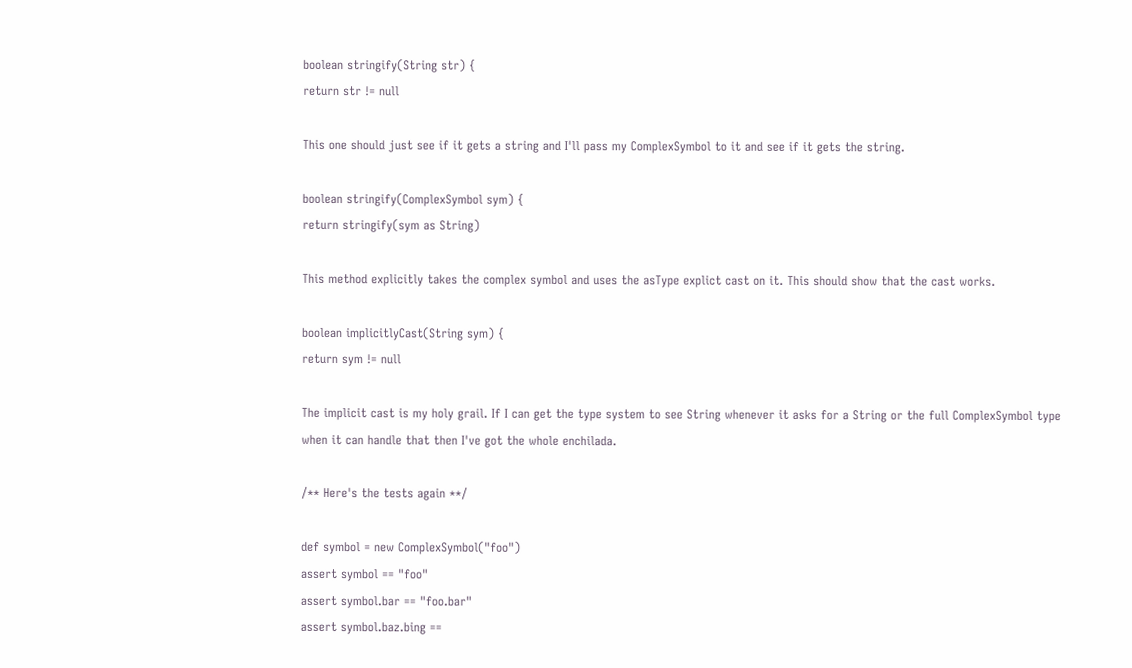boolean stringify(String str) {
return str != null

This one should just see if it gets a string and I'll pass my ComplexSymbol to it and see if it gets the string.

boolean stringify(ComplexSymbol sym) {
return stringify(sym as String)

This method explicitly takes the complex symbol and uses the asType explict cast on it. This should show that the cast works.

boolean implicitlyCast(String sym) {
return sym != null

The implicit cast is my holy grail. If I can get the type system to see String whenever it asks for a String or the full ComplexSymbol type when it can handle that then I've got the whole enchilada.

/** Here's the tests again **/

def symbol = new ComplexSymbol("foo")
assert symbol == "foo"
assert symbol.bar == "foo.bar"
assert symbol.baz.bing ==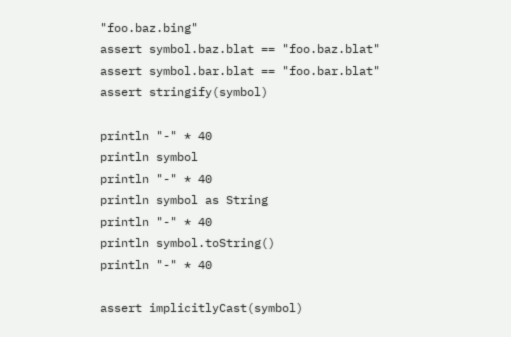"foo.baz.bing"
assert symbol.baz.blat == "foo.baz.blat"
assert symbol.bar.blat == "foo.bar.blat"
assert stringify(symbol)

println "-" * 40
println symbol
println "-" * 40
println symbol as String
println "-" * 40
println symbol.toString()
println "-" * 40

assert implicitlyCast(symbol)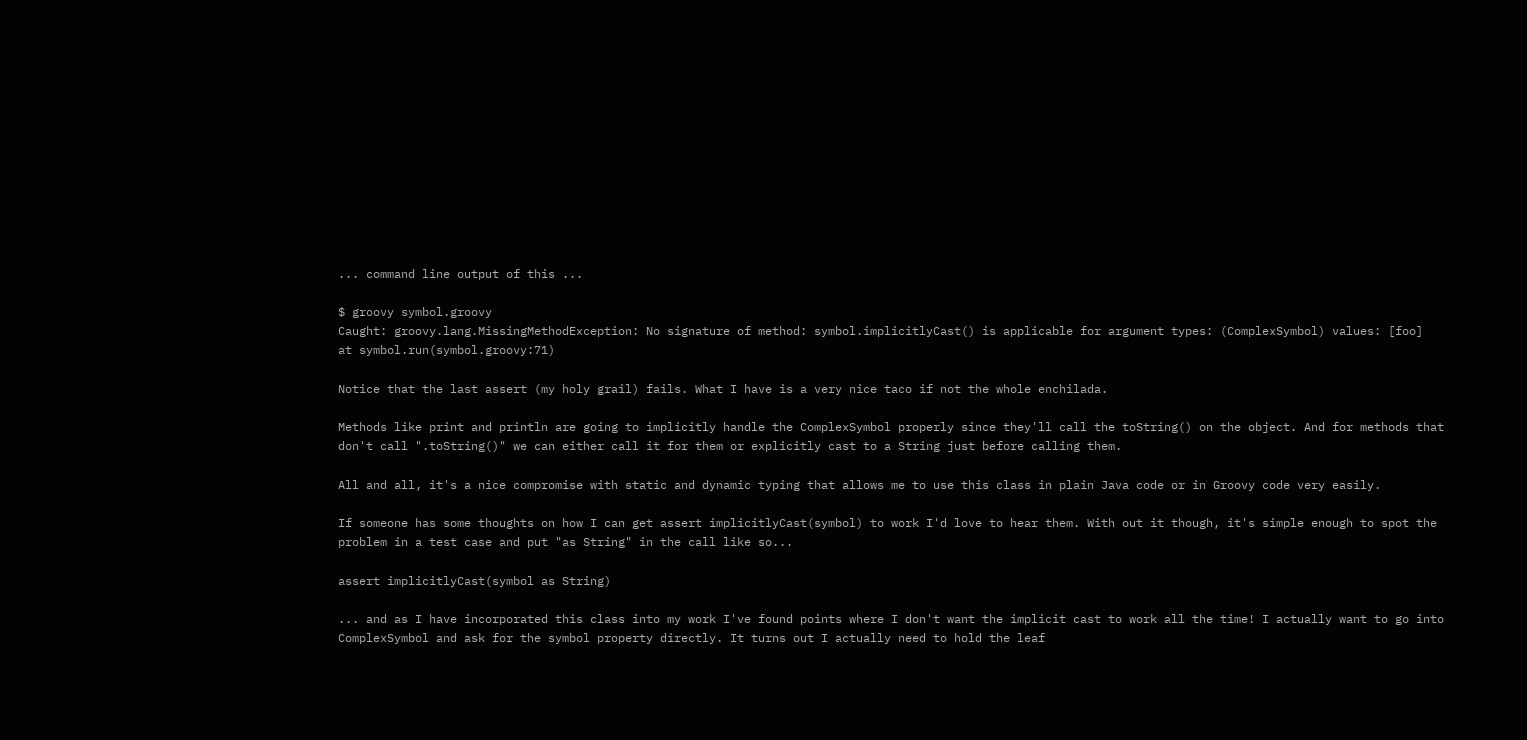... command line output of this ...

$ groovy symbol.groovy
Caught: groovy.lang.MissingMethodException: No signature of method: symbol.implicitlyCast() is applicable for argument types: (ComplexSymbol) values: [foo]
at symbol.run(symbol.groovy:71)

Notice that the last assert (my holy grail) fails. What I have is a very nice taco if not the whole enchilada.

Methods like print and println are going to implicitly handle the ComplexSymbol properly since they'll call the toString() on the object. And for methods that don't call ".toString()" we can either call it for them or explicitly cast to a String just before calling them.

All and all, it's a nice compromise with static and dynamic typing that allows me to use this class in plain Java code or in Groovy code very easily.

If someone has some thoughts on how I can get assert implicitlyCast(symbol) to work I'd love to hear them. With out it though, it's simple enough to spot the problem in a test case and put "as String" in the call like so...

assert implicitlyCast(symbol as String)

... and as I have incorporated this class into my work I've found points where I don't want the implicit cast to work all the time! I actually want to go into ComplexSymbol and ask for the symbol property directly. It turns out I actually need to hold the leaf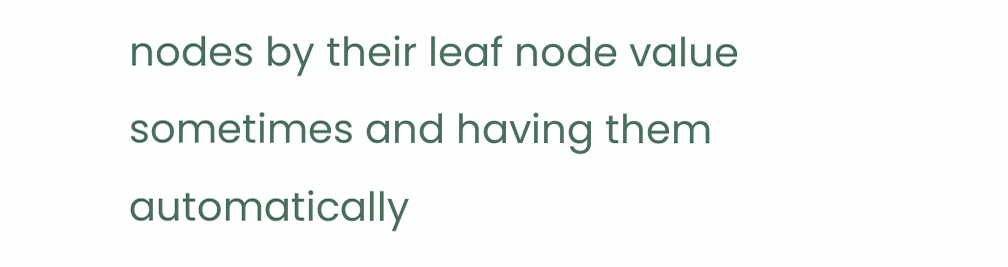nodes by their leaf node value sometimes and having them automatically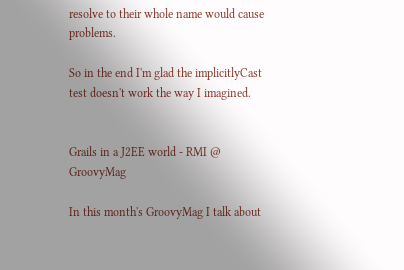resolve to their whole name would cause problems.

So in the end I'm glad the implicitlyCast test doesn't work the way I imagined.


Grails in a J2EE world - RMI @ GroovyMag

In this month's GroovyMag I talk about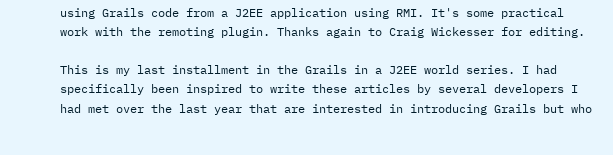using Grails code from a J2EE application using RMI. It's some practical work with the remoting plugin. Thanks again to Craig Wickesser for editing.

This is my last installment in the Grails in a J2EE world series. I had specifically been inspired to write these articles by several developers I had met over the last year that are interested in introducing Grails but who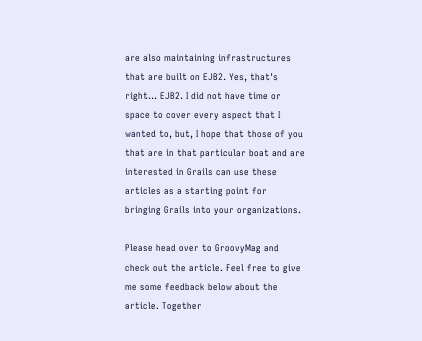are also maintaining infrastructures that are built on EJB2. Yes, that's right... EJB2. I did not have time or space to cover every aspect that I wanted to, but, I hope that those of you that are in that particular boat and are interested in Grails can use these articles as a starting point for bringing Grails into your organizations.

Please head over to GroovyMag and check out the article. Feel free to give me some feedback below about the article. Together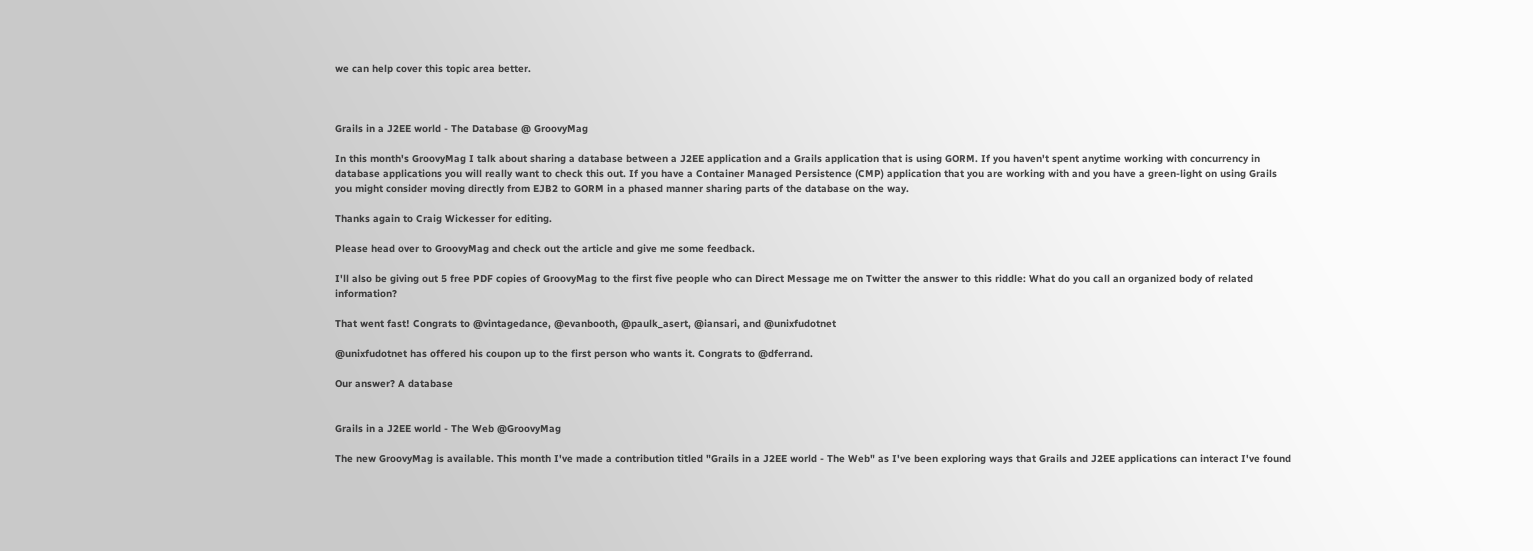we can help cover this topic area better.



Grails in a J2EE world - The Database @ GroovyMag

In this month's GroovyMag I talk about sharing a database between a J2EE application and a Grails application that is using GORM. If you haven't spent anytime working with concurrency in database applications you will really want to check this out. If you have a Container Managed Persistence (CMP) application that you are working with and you have a green-light on using Grails you might consider moving directly from EJB2 to GORM in a phased manner sharing parts of the database on the way.

Thanks again to Craig Wickesser for editing.

Please head over to GroovyMag and check out the article and give me some feedback.

I'll also be giving out 5 free PDF copies of GroovyMag to the first five people who can Direct Message me on Twitter the answer to this riddle: What do you call an organized body of related information?

That went fast! Congrats to @vintagedance, @evanbooth, @paulk_asert, @iansari, and @unixfudotnet

@unixfudotnet has offered his coupon up to the first person who wants it. Congrats to @dferrand.

Our answer? A database


Grails in a J2EE world - The Web @GroovyMag

The new GroovyMag is available. This month I've made a contribution titled "Grails in a J2EE world - The Web" as I've been exploring ways that Grails and J2EE applications can interact I've found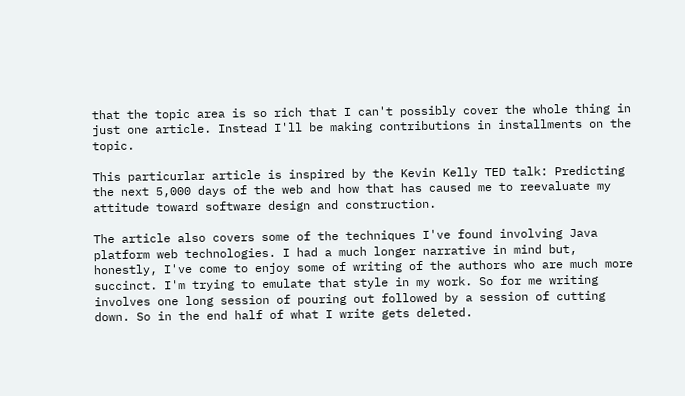that the topic area is so rich that I can't possibly cover the whole thing in just one article. Instead I'll be making contributions in installments on the topic.

This particurlar article is inspired by the Kevin Kelly TED talk: Predicting the next 5,000 days of the web and how that has caused me to reevaluate my attitude toward software design and construction.

The article also covers some of the techniques I've found involving Java platform web technologies. I had a much longer narrative in mind but, honestly, I've come to enjoy some of writing of the authors who are much more succinct. I'm trying to emulate that style in my work. So for me writing involves one long session of pouring out followed by a session of cutting down. So in the end half of what I write gets deleted.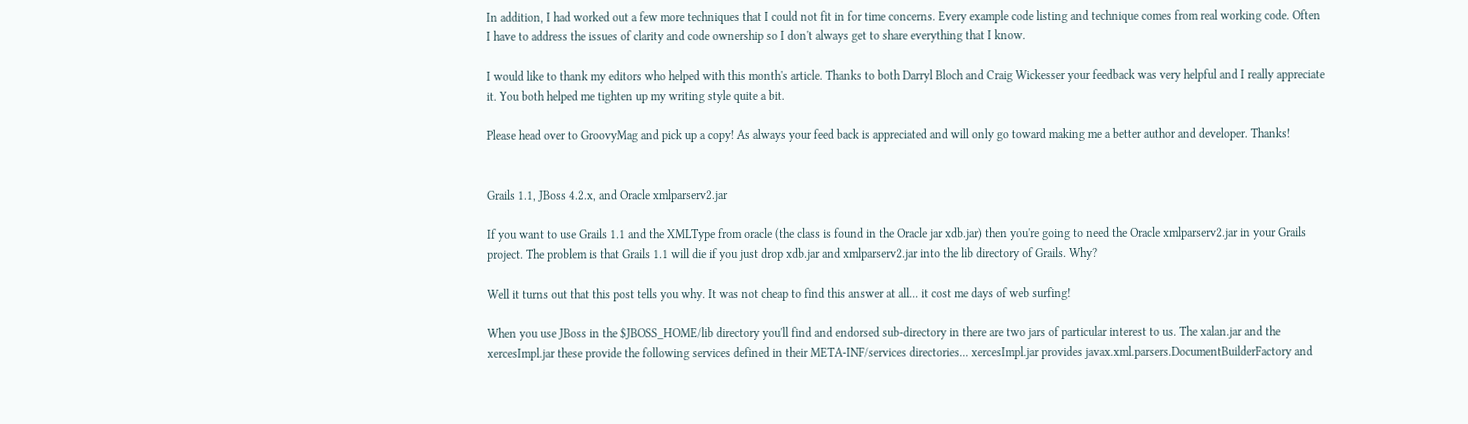In addition, I had worked out a few more techniques that I could not fit in for time concerns. Every example code listing and technique comes from real working code. Often I have to address the issues of clarity and code ownership so I don't always get to share everything that I know.

I would like to thank my editors who helped with this month's article. Thanks to both Darryl Bloch and Craig Wickesser your feedback was very helpful and I really appreciate it. You both helped me tighten up my writing style quite a bit.

Please head over to GroovyMag and pick up a copy! As always your feed back is appreciated and will only go toward making me a better author and developer. Thanks!


Grails 1.1, JBoss 4.2.x, and Oracle xmlparserv2.jar

If you want to use Grails 1.1 and the XMLType from oracle (the class is found in the Oracle jar xdb.jar) then you're going to need the Oracle xmlparserv2.jar in your Grails project. The problem is that Grails 1.1 will die if you just drop xdb.jar and xmlparserv2.jar into the lib directory of Grails. Why?

Well it turns out that this post tells you why. It was not cheap to find this answer at all... it cost me days of web surfing!

When you use JBoss in the $JBOSS_HOME/lib directory you'll find and endorsed sub-directory in there are two jars of particular interest to us. The xalan.jar and the xercesImpl.jar these provide the following services defined in their META-INF/services directories... xercesImpl.jar provides javax.xml.parsers.DocumentBuilderFactory and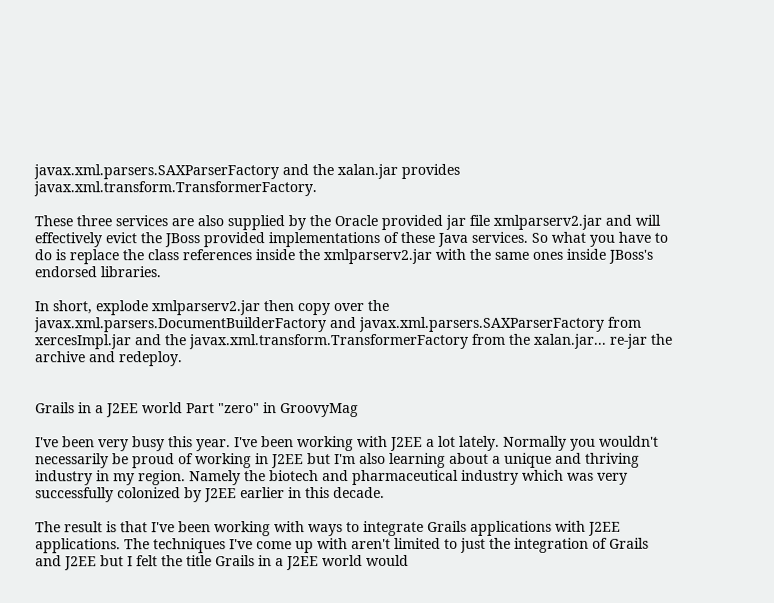javax.xml.parsers.SAXParserFactory and the xalan.jar provides javax.xml.transform.TransformerFactory.

These three services are also supplied by the Oracle provided jar file xmlparserv2.jar and will effectively evict the JBoss provided implementations of these Java services. So what you have to do is replace the class references inside the xmlparserv2.jar with the same ones inside JBoss's endorsed libraries.

In short, explode xmlparserv2.jar then copy over the javax.xml.parsers.DocumentBuilderFactory and javax.xml.parsers.SAXParserFactory from xercesImpl.jar and the javax.xml.transform.TransformerFactory from the xalan.jar... re-jar the archive and redeploy.


Grails in a J2EE world Part "zero" in GroovyMag

I've been very busy this year. I've been working with J2EE a lot lately. Normally you wouldn't necessarily be proud of working in J2EE but I'm also learning about a unique and thriving industry in my region. Namely the biotech and pharmaceutical industry which was very successfully colonized by J2EE earlier in this decade.

The result is that I've been working with ways to integrate Grails applications with J2EE applications. The techniques I've come up with aren't limited to just the integration of Grails and J2EE but I felt the title Grails in a J2EE world would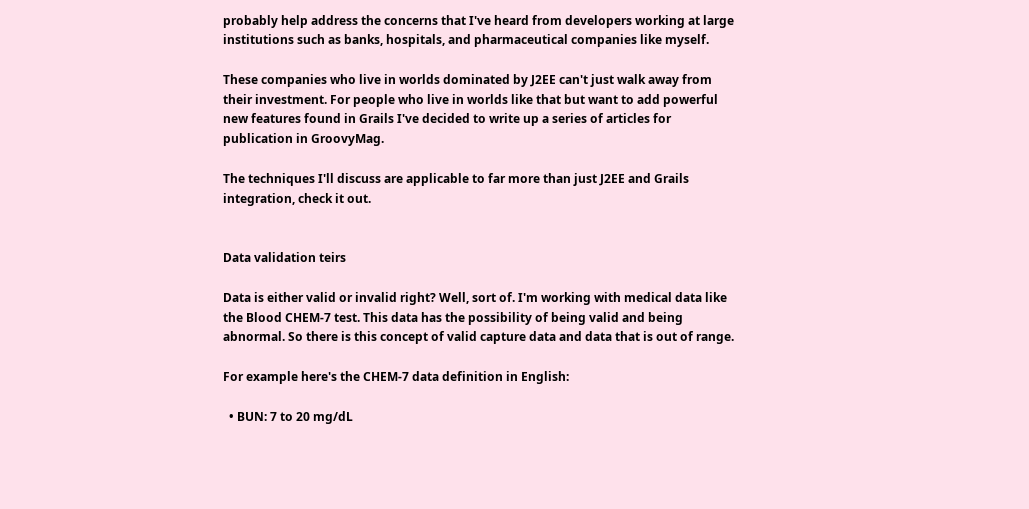probably help address the concerns that I've heard from developers working at large institutions such as banks, hospitals, and pharmaceutical companies like myself.

These companies who live in worlds dominated by J2EE can't just walk away from their investment. For people who live in worlds like that but want to add powerful new features found in Grails I've decided to write up a series of articles for publication in GroovyMag.

The techniques I'll discuss are applicable to far more than just J2EE and Grails integration, check it out.


Data validation teirs

Data is either valid or invalid right? Well, sort of. I'm working with medical data like the Blood CHEM-7 test. This data has the possibility of being valid and being abnormal. So there is this concept of valid capture data and data that is out of range.

For example here's the CHEM-7 data definition in English:

  • BUN: 7 to 20 mg/dL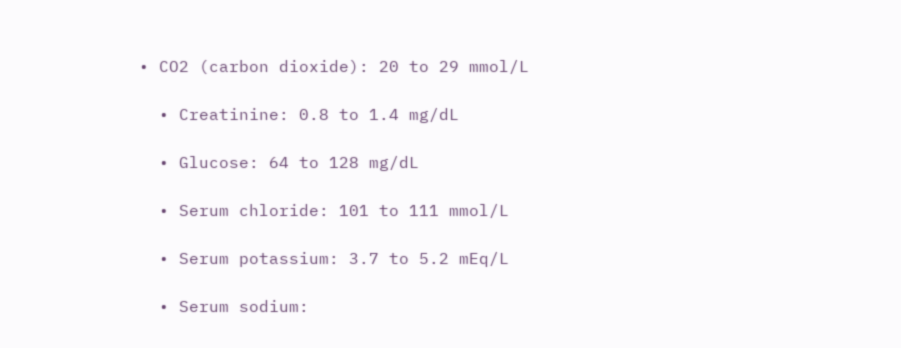• CO2 (carbon dioxide): 20 to 29 mmol/L

  • Creatinine: 0.8 to 1.4 mg/dL

  • Glucose: 64 to 128 mg/dL

  • Serum chloride: 101 to 111 mmol/L

  • Serum potassium: 3.7 to 5.2 mEq/L

  • Serum sodium: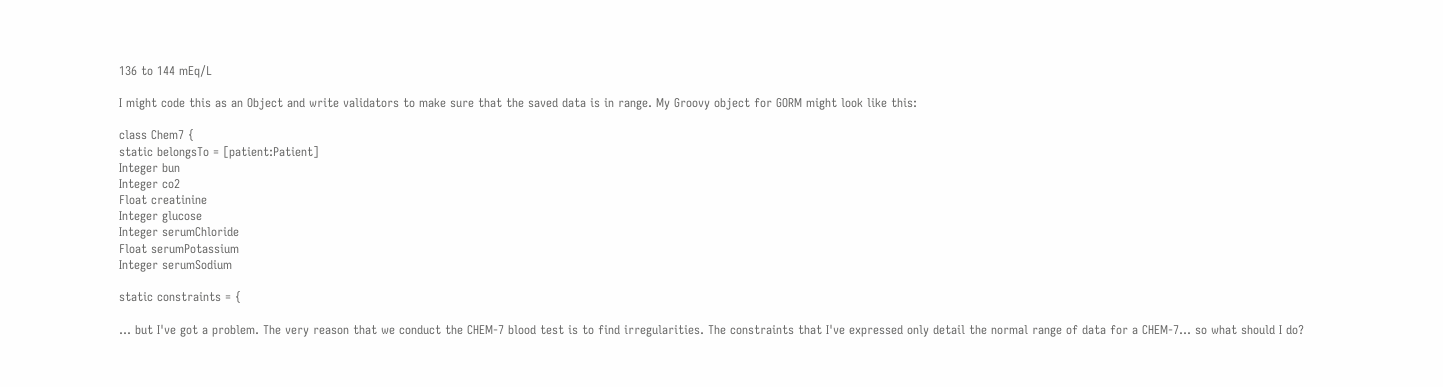136 to 144 mEq/L

I might code this as an Object and write validators to make sure that the saved data is in range. My Groovy object for GORM might look like this:

class Chem7 {
static belongsTo = [patient:Patient]
Integer bun
Integer co2
Float creatinine
Integer glucose
Integer serumChloride
Float serumPotassium
Integer serumSodium

static constraints = {

... but I've got a problem. The very reason that we conduct the CHEM-7 blood test is to find irregularities. The constraints that I've expressed only detail the normal range of data for a CHEM-7... so what should I do?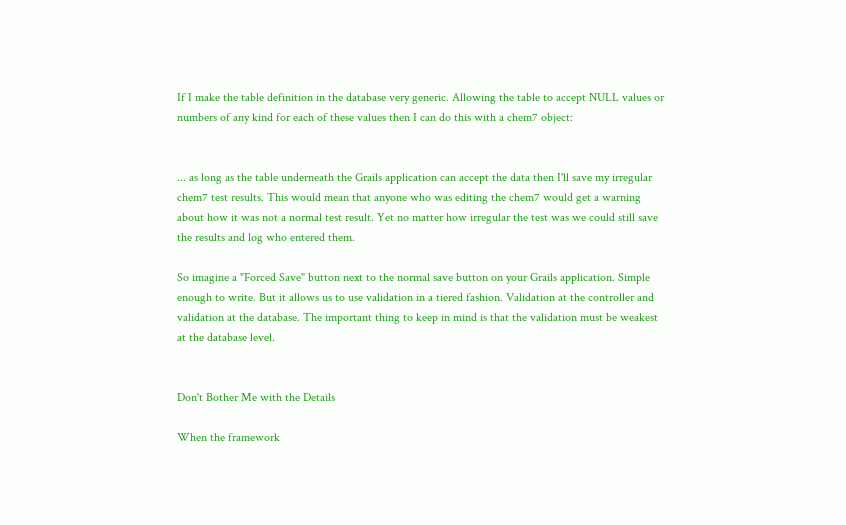If I make the table definition in the database very generic. Allowing the table to accept NULL values or numbers of any kind for each of these values then I can do this with a chem7 object:


... as long as the table underneath the Grails application can accept the data then I'll save my irregular chem7 test results. This would mean that anyone who was editing the chem7 would get a warning about how it was not a normal test result. Yet no matter how irregular the test was we could still save the results and log who entered them.

So imagine a "Forced Save" button next to the normal save button on your Grails application. Simple enough to write. But it allows us to use validation in a tiered fashion. Validation at the controller and validation at the database. The important thing to keep in mind is that the validation must be weakest at the database level.


Don't Bother Me with the Details

When the framework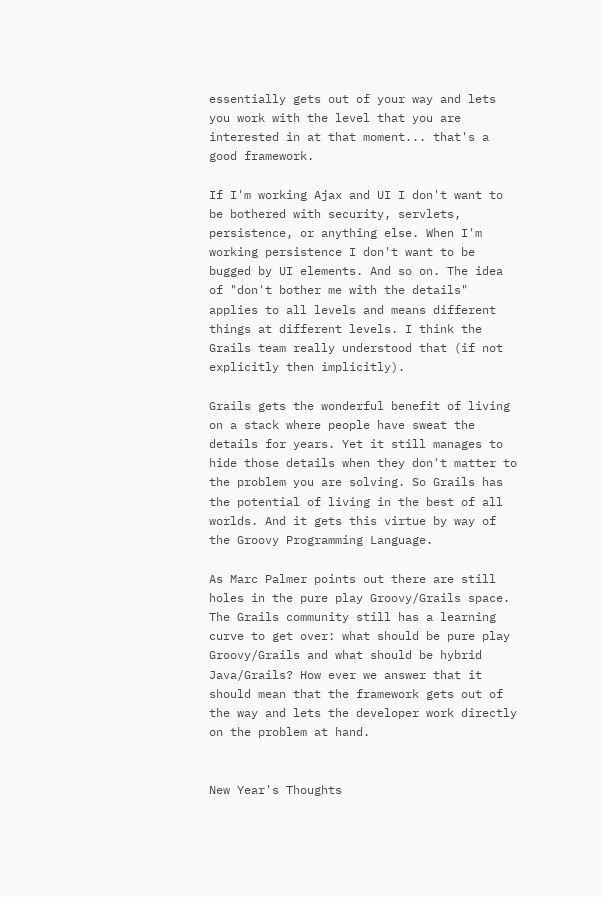essentially gets out of your way and lets you work with the level that you are interested in at that moment... that's a good framework.

If I'm working Ajax and UI I don't want to be bothered with security, servlets, persistence, or anything else. When I'm working persistence I don't want to be bugged by UI elements. And so on. The idea of "don't bother me with the details" applies to all levels and means different things at different levels. I think the Grails team really understood that (if not explicitly then implicitly).

Grails gets the wonderful benefit of living on a stack where people have sweat the details for years. Yet it still manages to hide those details when they don't matter to the problem you are solving. So Grails has the potential of living in the best of all worlds. And it gets this virtue by way of the Groovy Programming Language.

As Marc Palmer points out there are still holes in the pure play Groovy/Grails space. The Grails community still has a learning curve to get over: what should be pure play Groovy/Grails and what should be hybrid Java/Grails? How ever we answer that it should mean that the framework gets out of the way and lets the developer work directly on the problem at hand.


New Year's Thoughts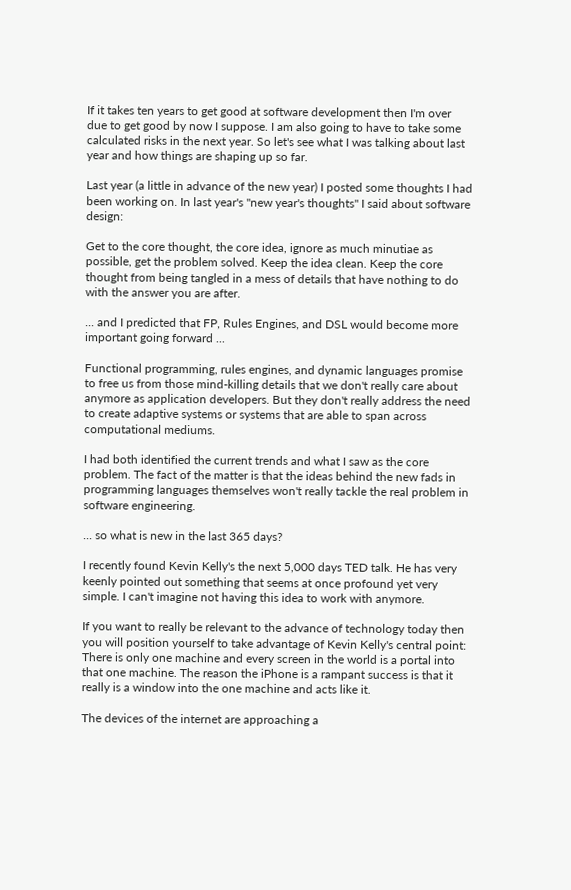If it takes ten years to get good at software development then I'm over due to get good by now I suppose. I am also going to have to take some calculated risks in the next year. So let's see what I was talking about last year and how things are shaping up so far.

Last year (a little in advance of the new year) I posted some thoughts I had been working on. In last year's "new year's thoughts" I said about software design:

Get to the core thought, the core idea, ignore as much minutiae as possible, get the problem solved. Keep the idea clean. Keep the core thought from being tangled in a mess of details that have nothing to do with the answer you are after.

... and I predicted that FP, Rules Engines, and DSL would become more important going forward ...

Functional programming, rules engines, and dynamic languages promise to free us from those mind-killing details that we don't really care about anymore as application developers. But they don't really address the need to create adaptive systems or systems that are able to span across computational mediums.

I had both identified the current trends and what I saw as the core problem. The fact of the matter is that the ideas behind the new fads in programming languages themselves won't really tackle the real problem in software engineering.

... so what is new in the last 365 days?

I recently found Kevin Kelly's the next 5,000 days TED talk. He has very keenly pointed out something that seems at once profound yet very simple. I can't imagine not having this idea to work with anymore.

If you want to really be relevant to the advance of technology today then you will position yourself to take advantage of Kevin Kelly's central point: There is only one machine and every screen in the world is a portal into that one machine. The reason the iPhone is a rampant success is that it really is a window into the one machine and acts like it.

The devices of the internet are approaching a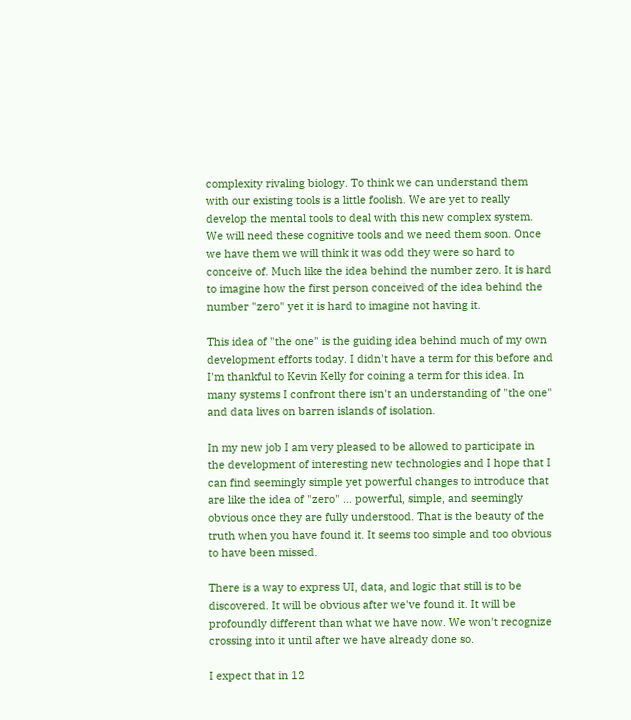complexity rivaling biology. To think we can understand them with our existing tools is a little foolish. We are yet to really develop the mental tools to deal with this new complex system. We will need these cognitive tools and we need them soon. Once we have them we will think it was odd they were so hard to conceive of. Much like the idea behind the number zero. It is hard to imagine how the first person conceived of the idea behind the number "zero" yet it is hard to imagine not having it.

This idea of "the one" is the guiding idea behind much of my own development efforts today. I didn't have a term for this before and I'm thankful to Kevin Kelly for coining a term for this idea. In many systems I confront there isn't an understanding of "the one" and data lives on barren islands of isolation.

In my new job I am very pleased to be allowed to participate in the development of interesting new technologies and I hope that I can find seemingly simple yet powerful changes to introduce that are like the idea of "zero" ... powerful, simple, and seemingly obvious once they are fully understood. That is the beauty of the truth when you have found it. It seems too simple and too obvious to have been missed.

There is a way to express UI, data, and logic that still is to be discovered. It will be obvious after we've found it. It will be profoundly different than what we have now. We won't recognize crossing into it until after we have already done so.

I expect that in 12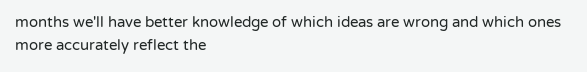months we'll have better knowledge of which ideas are wrong and which ones more accurately reflect the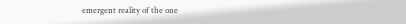emergent reality of the one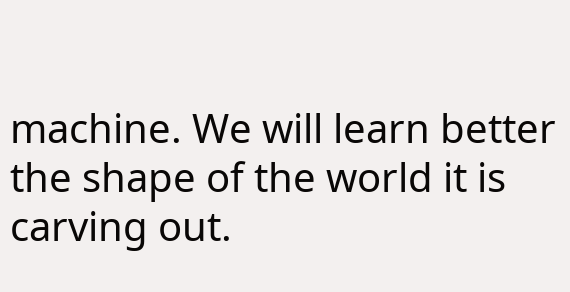machine. We will learn better the shape of the world it is carving out.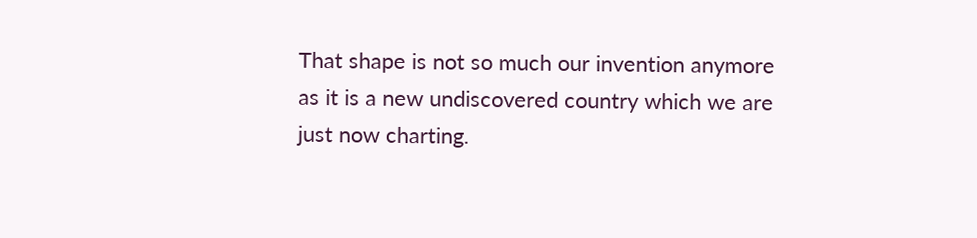That shape is not so much our invention anymore as it is a new undiscovered country which we are just now charting.